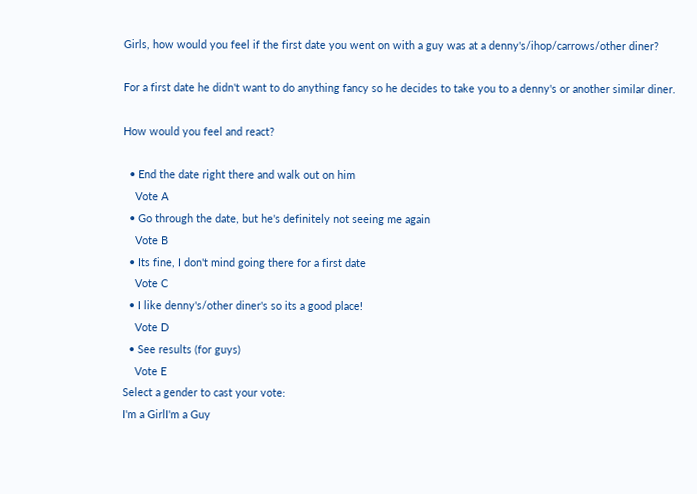Girls, how would you feel if the first date you went on with a guy was at a denny's/ihop/carrows/other diner?

For a first date he didn't want to do anything fancy so he decides to take you to a denny's or another similar diner.

How would you feel and react?

  • End the date right there and walk out on him
    Vote A
  • Go through the date, but he's definitely not seeing me again
    Vote B
  • Its fine, I don't mind going there for a first date
    Vote C
  • I like denny's/other diner's so its a good place!
    Vote D
  • See results (for guys)
    Vote E
Select a gender to cast your vote:
I'm a GirlI'm a Guy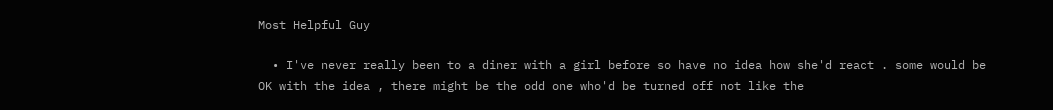Most Helpful Guy

  • I've never really been to a diner with a girl before so have no idea how she'd react . some would be OK with the idea , there might be the odd one who'd be turned off not like the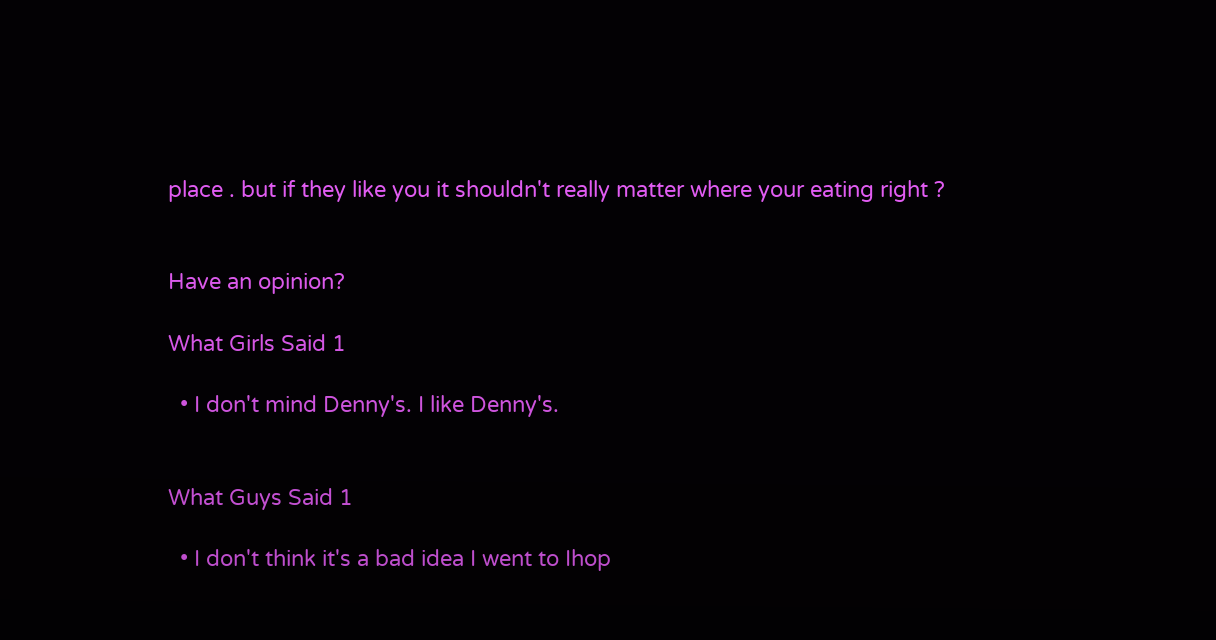place . but if they like you it shouldn't really matter where your eating right ?


Have an opinion?

What Girls Said 1

  • I don't mind Denny's. I like Denny's.


What Guys Said 1

  • I don't think it's a bad idea I went to Ihop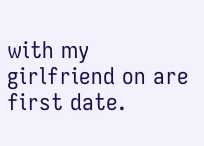with my girlfriend on are first date.